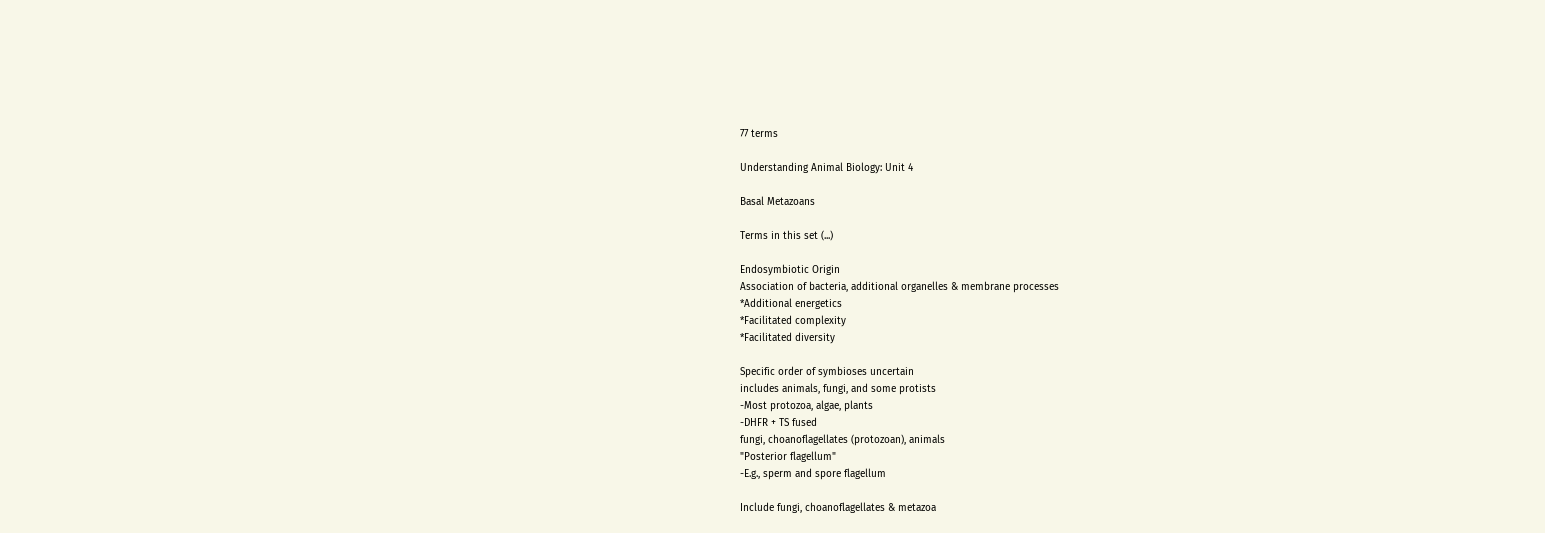77 terms

Understanding Animal Biology: Unit 4

Basal Metazoans

Terms in this set (...)

Endosymbiotic Origin
Association of bacteria, additional organelles & membrane processes
*Additional energetics
*Facilitated complexity
*Facilitated diversity

Specific order of symbioses uncertain
includes animals, fungi, and some protists
-Most protozoa, algae, plants
-DHFR + TS fused
fungi, choanoflagellates (protozoan), animals
"Posterior flagellum"
-E.g., sperm and spore flagellum

Include fungi, choanoflagellates & metazoa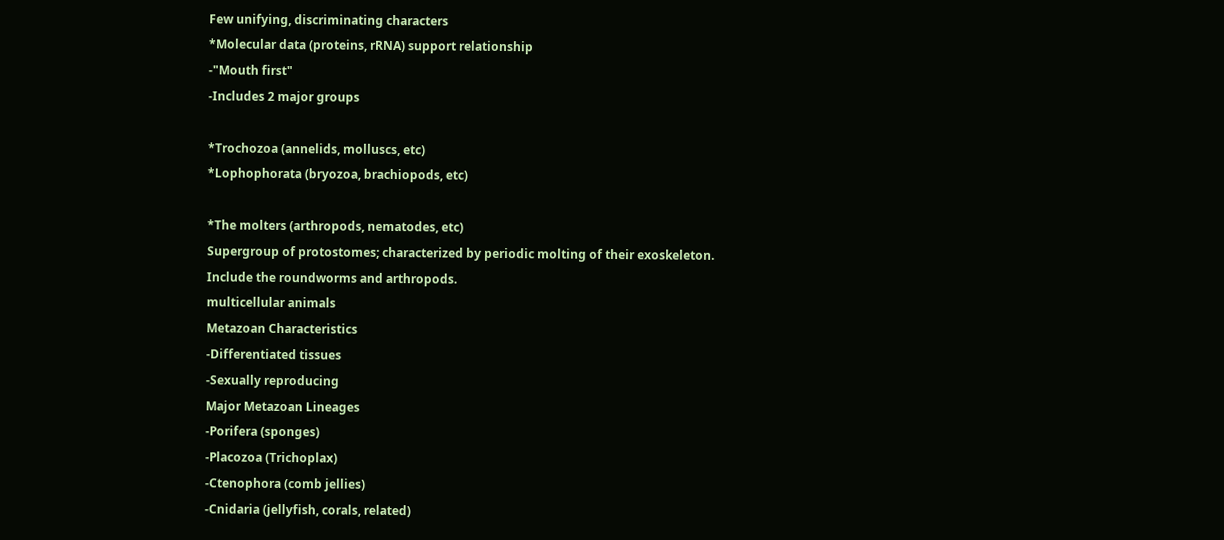Few unifying, discriminating characters
*Molecular data (proteins, rRNA) support relationship
-"Mouth first"
-Includes 2 major groups

*Trochozoa (annelids, molluscs, etc)
*Lophophorata (bryozoa, brachiopods, etc)

*The molters (arthropods, nematodes, etc)
Supergroup of protostomes; characterized by periodic molting of their exoskeleton. Include the roundworms and arthropods.
multicellular animals
Metazoan Characteristics
-Differentiated tissues
-Sexually reproducing
Major Metazoan Lineages
-Porifera (sponges)
-Placozoa (Trichoplax)
-Ctenophora (comb jellies)
-Cnidaria (jellyfish, corals, related)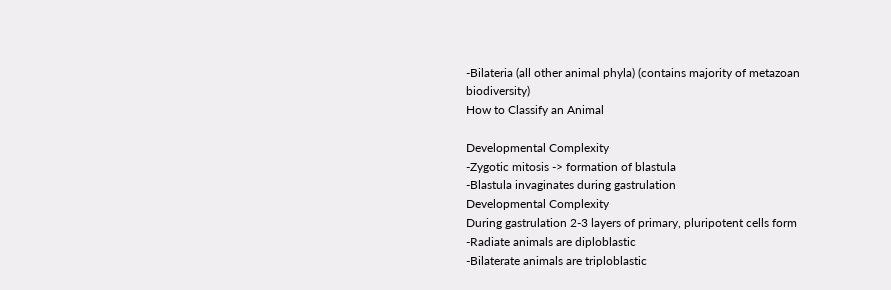-Bilateria (all other animal phyla) (contains majority of metazoan biodiversity)
How to Classify an Animal

Developmental Complexity
-Zygotic mitosis -> formation of blastula
-Blastula invaginates during gastrulation
Developmental Complexity
During gastrulation 2-3 layers of primary, pluripotent cells form
-Radiate animals are diploblastic
-Bilaterate animals are triploblastic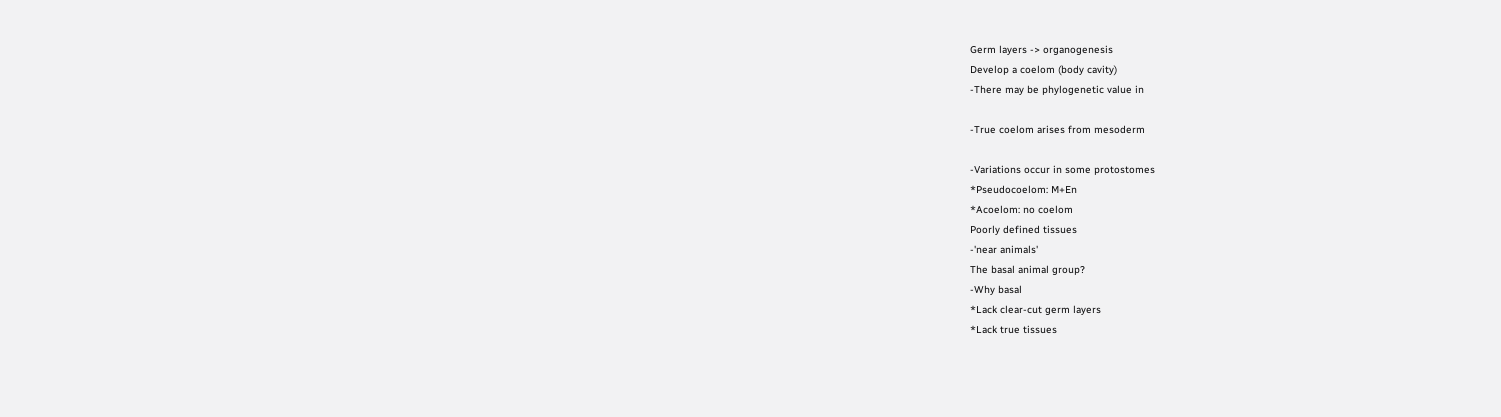Germ layers -> organogenesis
Develop a coelom (body cavity)
-There may be phylogenetic value in

-True coelom arises from mesoderm

-Variations occur in some protostomes
*Pseudocoelom: M+En
*Acoelom: no coelom
Poorly defined tissues
-'near animals'
The basal animal group?
-Why basal
*Lack clear-cut germ layers
*Lack true tissues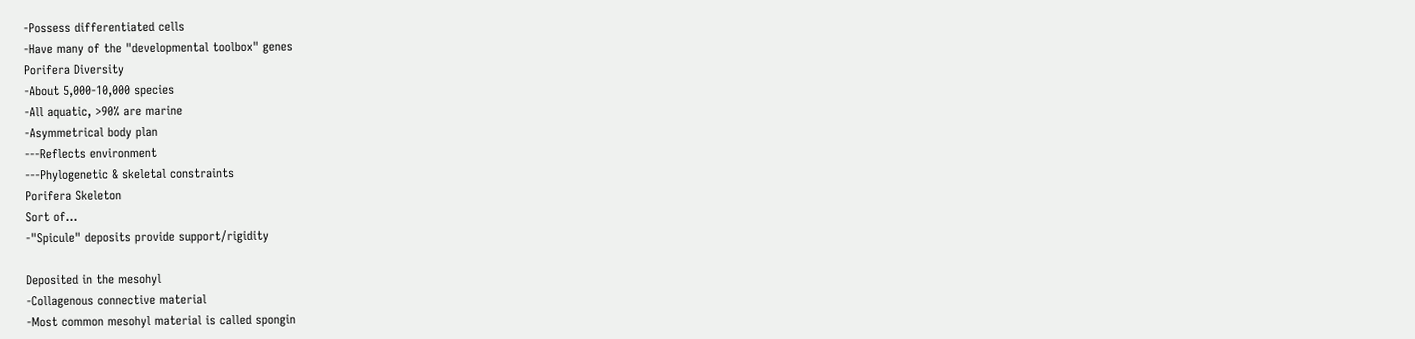-Possess differentiated cells
-Have many of the "developmental toolbox" genes
Porifera Diversity
-About 5,000-10,000 species
-All aquatic, >90% are marine
-Asymmetrical body plan
---Reflects environment
---Phylogenetic & skeletal constraints
Porifera Skeleton
Sort of...
-"Spicule" deposits provide support/rigidity

Deposited in the mesohyl
-Collagenous connective material
-Most common mesohyl material is called spongin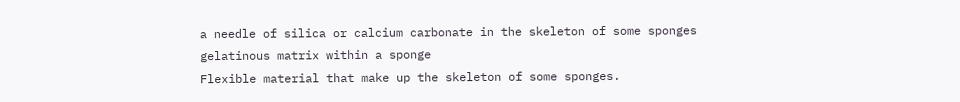a needle of silica or calcium carbonate in the skeleton of some sponges
gelatinous matrix within a sponge
Flexible material that make up the skeleton of some sponges.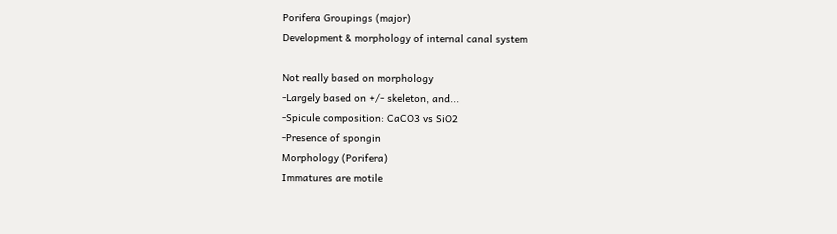Porifera Groupings (major)
Development & morphology of internal canal system

Not really based on morphology
-Largely based on +/- skeleton, and...
-Spicule composition: CaCO3 vs SiO2
-Presence of spongin
Morphology (Porifera)
Immatures are motile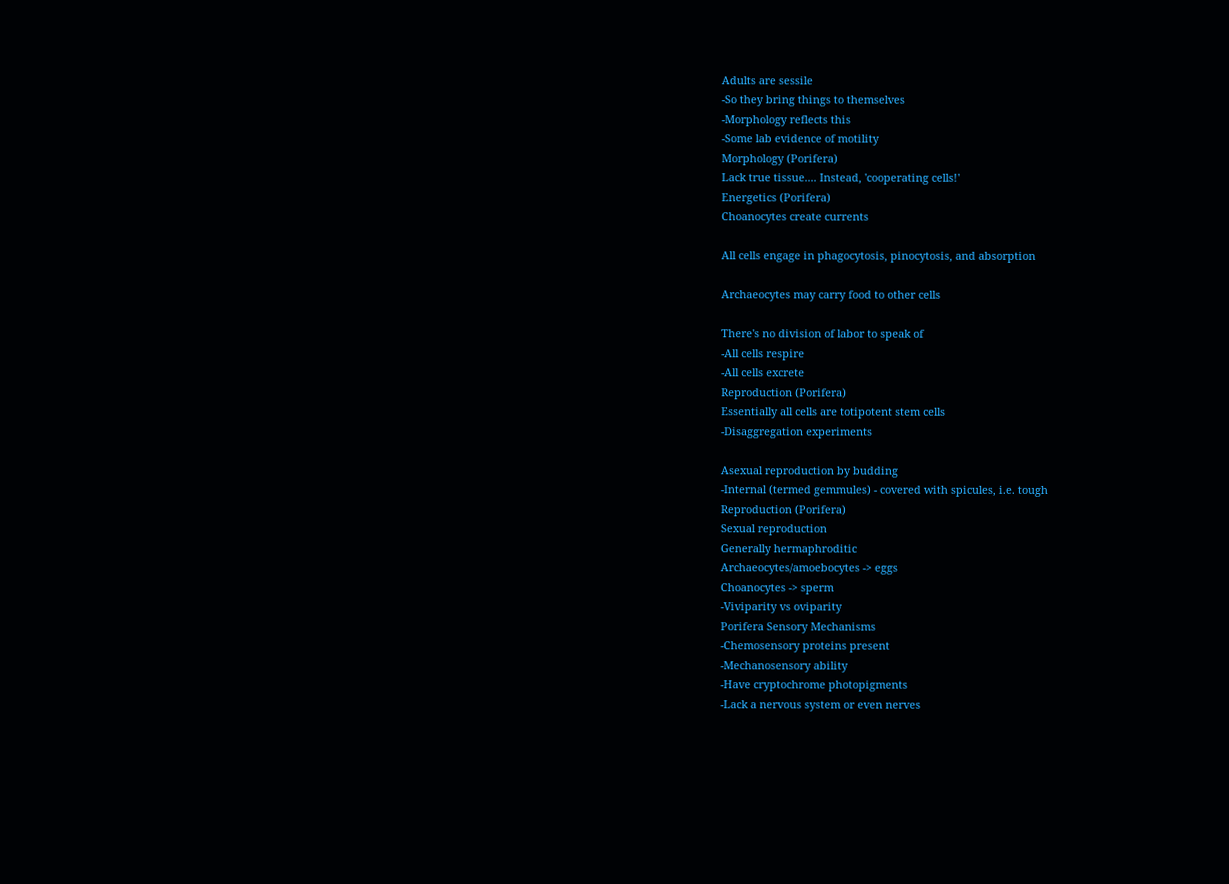Adults are sessile
-So they bring things to themselves
-Morphology reflects this
-Some lab evidence of motility
Morphology (Porifera)
Lack true tissue.... Instead, 'cooperating cells!'
Energetics (Porifera)
Choanocytes create currents

All cells engage in phagocytosis, pinocytosis, and absorption

Archaeocytes may carry food to other cells

There's no division of labor to speak of
-All cells respire
-All cells excrete
Reproduction (Porifera)
Essentially all cells are totipotent stem cells
-Disaggregation experiments

Asexual reproduction by budding
-Internal (termed gemmules) - covered with spicules, i.e. tough
Reproduction (Porifera)
Sexual reproduction
Generally hermaphroditic
Archaeocytes/amoebocytes -> eggs
Choanocytes -> sperm
-Viviparity vs oviparity
Porifera Sensory Mechanisms
-Chemosensory proteins present
-Mechanosensory ability
-Have cryptochrome photopigments
-Lack a nervous system or even nerves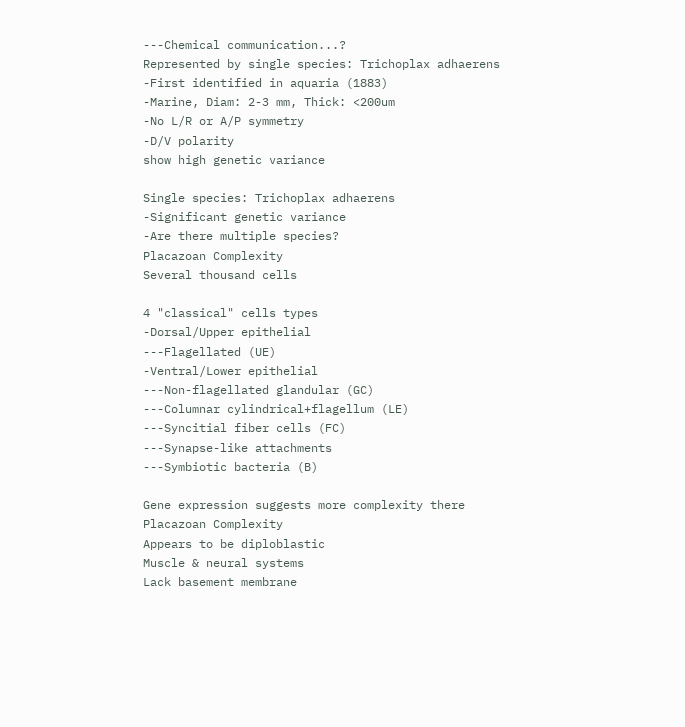---Chemical communication...?
Represented by single species: Trichoplax adhaerens
-First identified in aquaria (1883)
-Marine, Diam: 2-3 mm, Thick: <200um
-No L/R or A/P symmetry
-D/V polarity
show high genetic variance

Single species: Trichoplax adhaerens
-Significant genetic variance
-Are there multiple species?
Placazoan Complexity
Several thousand cells

4 "classical" cells types
-Dorsal/Upper epithelial
---Flagellated (UE)
-Ventral/Lower epithelial
---Non-flagellated glandular (GC)
---Columnar cylindrical+flagellum (LE)
---Syncitial fiber cells (FC)
---Synapse-like attachments
---Symbiotic bacteria (B)

Gene expression suggests more complexity there
Placazoan Complexity
Appears to be diploblastic
Muscle & neural systems
Lack basement membrane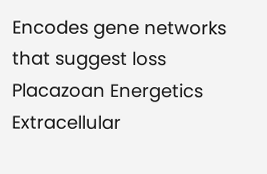Encodes gene networks that suggest loss
Placazoan Energetics
Extracellular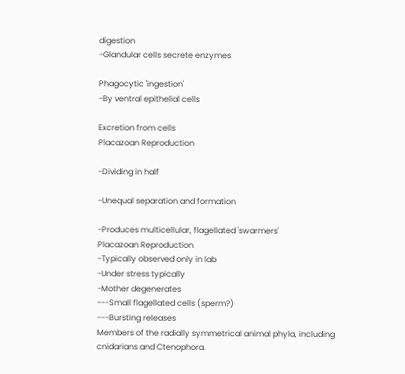digestion
-Glandular cells secrete enzymes

Phagocytic 'ingestion'
-By ventral epithelial cells

Excretion from cells
Placazoan Reproduction

-Dividing in half

-Unequal separation and formation

-Produces multicellular, flagellated 'swarmers'
Placazoan Reproduction
-Typically observed only in lab
-Under stress typically
-Mother degenerates
---Small flagellated cells (sperm?)
---Bursting releases
Members of the radially symmetrical animal phyla, including cnidarians and Ctenophora.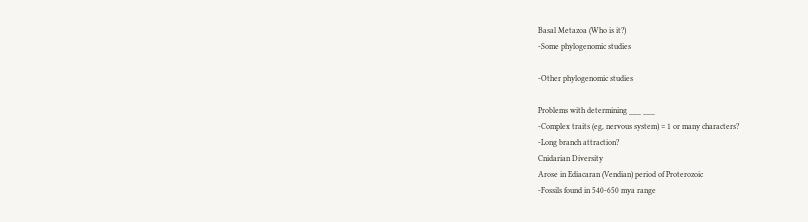Basal Metazoa (Who is it?)
-Some phylogenomic studies

-Other phylogenomic studies

Problems with determining ___ ___
-Complex traits (eg, nervous system) = 1 or many characters?
-Long branch attraction?
Cnidarian Diversity
Arose in Ediacaran (Vendian) period of Proterozoic
-Fossils found in 540-650 mya range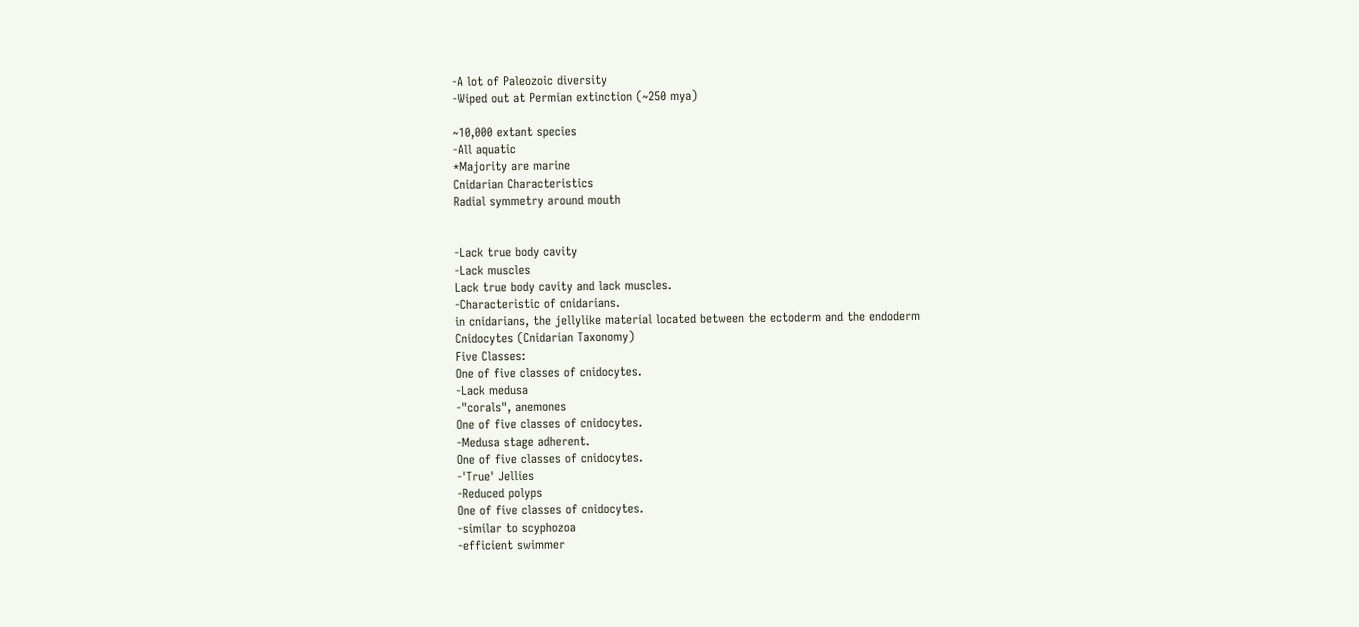-A lot of Paleozoic diversity
-Wiped out at Permian extinction (~250 mya)

~10,000 extant species
-All aquatic
*Majority are marine
Cnidarian Characteristics
Radial symmetry around mouth


-Lack true body cavity
-Lack muscles
Lack true body cavity and lack muscles.
-Characteristic of cnidarians.
in cnidarians, the jellylike material located between the ectoderm and the endoderm
Cnidocytes (Cnidarian Taxonomy)
Five Classes:
One of five classes of cnidocytes.
-Lack medusa
-"corals", anemones
One of five classes of cnidocytes.
-Medusa stage adherent.
One of five classes of cnidocytes.
-'True' Jellies
-Reduced polyps
One of five classes of cnidocytes.
-similar to scyphozoa
-efficient swimmer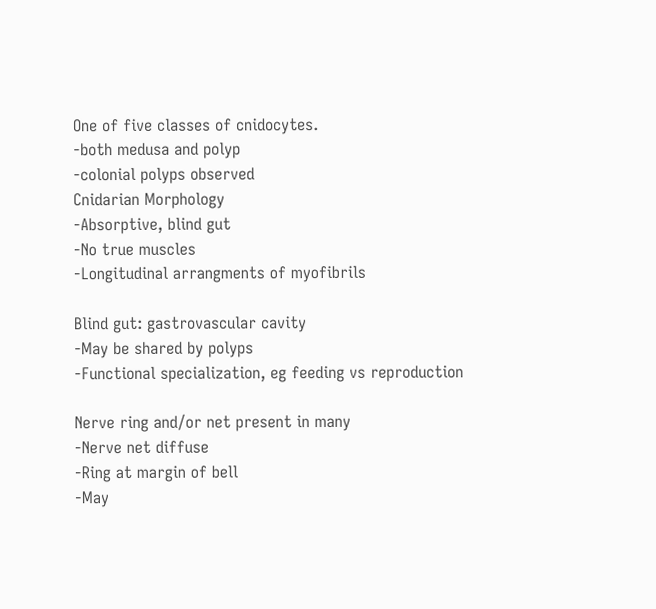One of five classes of cnidocytes.
-both medusa and polyp
-colonial polyps observed
Cnidarian Morphology
-Absorptive, blind gut
-No true muscles
-Longitudinal arrangments of myofibrils

Blind gut: gastrovascular cavity
-May be shared by polyps
-Functional specialization, eg feeding vs reproduction

Nerve ring and/or net present in many
-Nerve net diffuse
-Ring at margin of bell
-May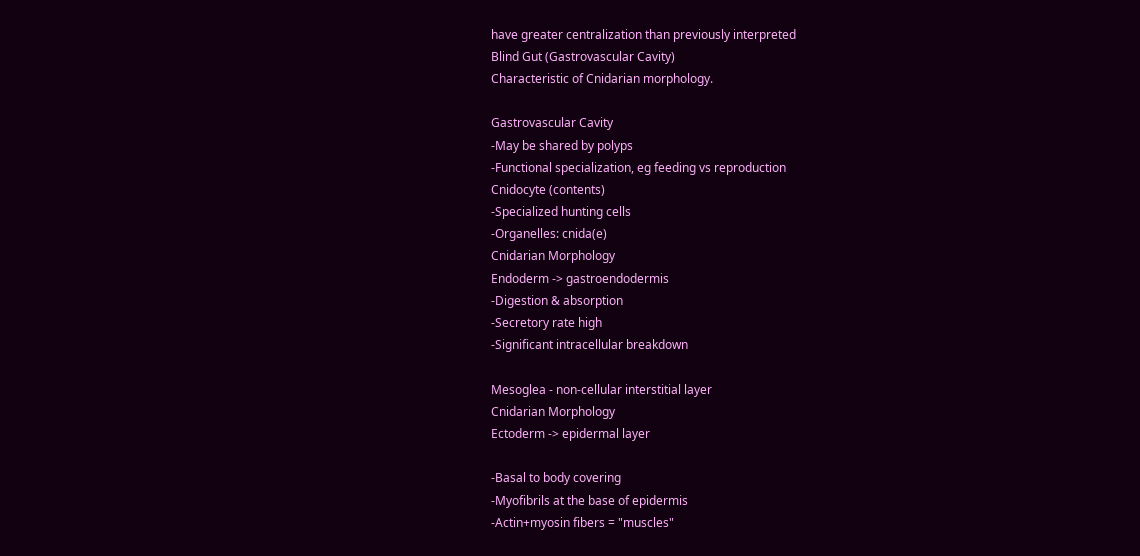have greater centralization than previously interpreted
Blind Gut (Gastrovascular Cavity)
Characteristic of Cnidarian morphology.

Gastrovascular Cavity
-May be shared by polyps
-Functional specialization, eg feeding vs reproduction
Cnidocyte (contents)
-Specialized hunting cells
-Organelles: cnida(e)
Cnidarian Morphology
Endoderm -> gastroendodermis
-Digestion & absorption
-Secretory rate high
-Significant intracellular breakdown

Mesoglea - non-cellular interstitial layer
Cnidarian Morphology
Ectoderm -> epidermal layer

-Basal to body covering
-Myofibrils at the base of epidermis
-Actin+myosin fibers = "muscles"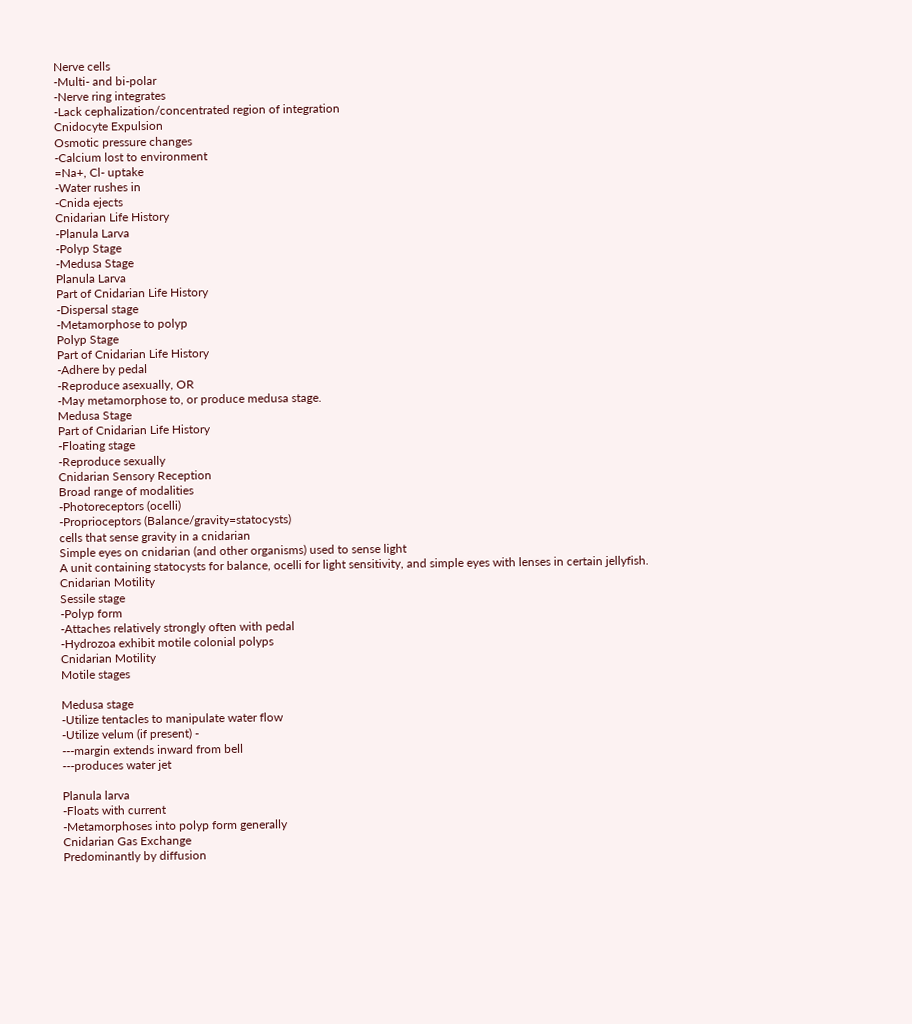Nerve cells
-Multi- and bi-polar
-Nerve ring integrates
-Lack cephalization/concentrated region of integration
Cnidocyte Expulsion
Osmotic pressure changes
-Calcium lost to environment
=Na+, Cl- uptake
-Water rushes in
-Cnida ejects
Cnidarian Life History
-Planula Larva
-Polyp Stage
-Medusa Stage
Planula Larva
Part of Cnidarian Life History
-Dispersal stage
-Metamorphose to polyp
Polyp Stage
Part of Cnidarian Life History
-Adhere by pedal
-Reproduce asexually, OR
-May metamorphose to, or produce medusa stage.
Medusa Stage
Part of Cnidarian Life History
-Floating stage
-Reproduce sexually
Cnidarian Sensory Reception
Broad range of modalities
-Photoreceptors (ocelli)
-Proprioceptors (Balance/gravity=statocysts)
cells that sense gravity in a cnidarian
Simple eyes on cnidarian (and other organisms) used to sense light
A unit containing statocysts for balance, ocelli for light sensitivity, and simple eyes with lenses in certain jellyfish.
Cnidarian Motility
Sessile stage
-Polyp form
-Attaches relatively strongly often with pedal
-Hydrozoa exhibit motile colonial polyps
Cnidarian Motility
Motile stages

Medusa stage
-Utilize tentacles to manipulate water flow
-Utilize velum (if present) -
---margin extends inward from bell
---produces water jet

Planula larva
-Floats with current
-Metamorphoses into polyp form generally
Cnidarian Gas Exchange
Predominantly by diffusion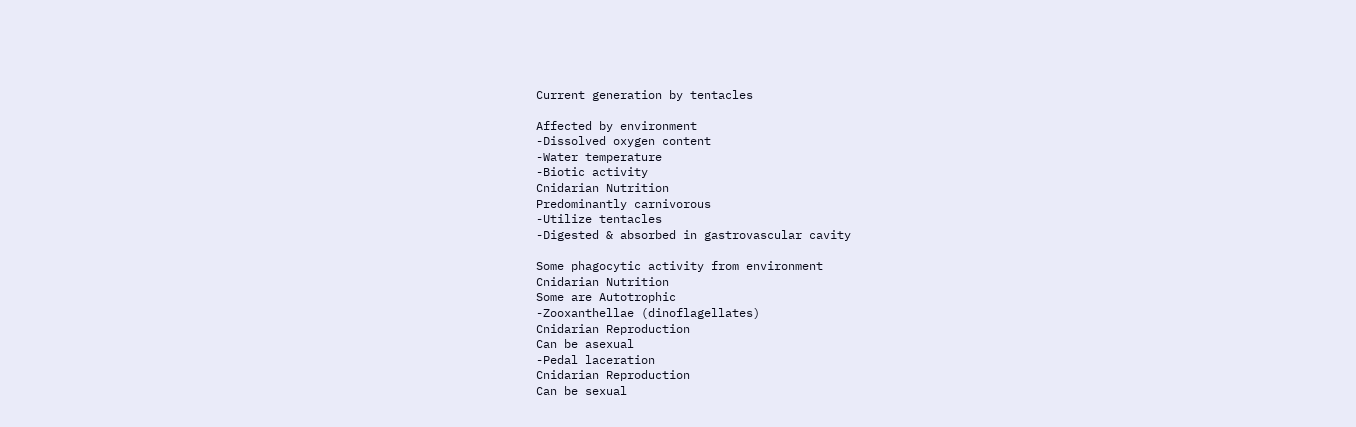Current generation by tentacles

Affected by environment
-Dissolved oxygen content
-Water temperature
-Biotic activity
Cnidarian Nutrition
Predominantly carnivorous
-Utilize tentacles
-Digested & absorbed in gastrovascular cavity

Some phagocytic activity from environment
Cnidarian Nutrition
Some are Autotrophic
-Zooxanthellae (dinoflagellates)
Cnidarian Reproduction
Can be asexual
-Pedal laceration
Cnidarian Reproduction
Can be sexual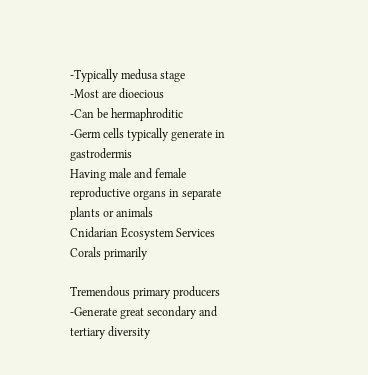-Typically medusa stage
-Most are dioecious
-Can be hermaphroditic
-Germ cells typically generate in gastrodermis
Having male and female reproductive organs in separate plants or animals
Cnidarian Ecosystem Services
Corals primarily

Tremendous primary producers
-Generate great secondary and tertiary diversity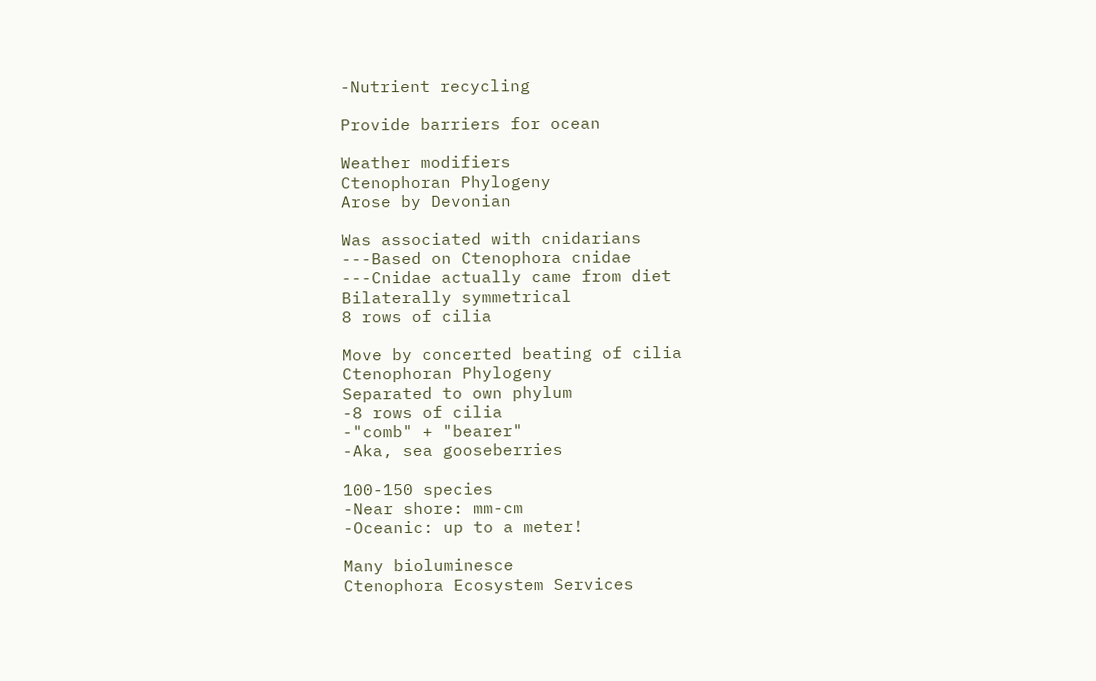-Nutrient recycling

Provide barriers for ocean

Weather modifiers
Ctenophoran Phylogeny
Arose by Devonian

Was associated with cnidarians
---Based on Ctenophora cnidae
---Cnidae actually came from diet
Bilaterally symmetrical
8 rows of cilia

Move by concerted beating of cilia
Ctenophoran Phylogeny
Separated to own phylum
-8 rows of cilia
-"comb" + "bearer"
-Aka, sea gooseberries

100-150 species
-Near shore: mm-cm
-Oceanic: up to a meter!

Many bioluminesce
Ctenophora Ecosystem Services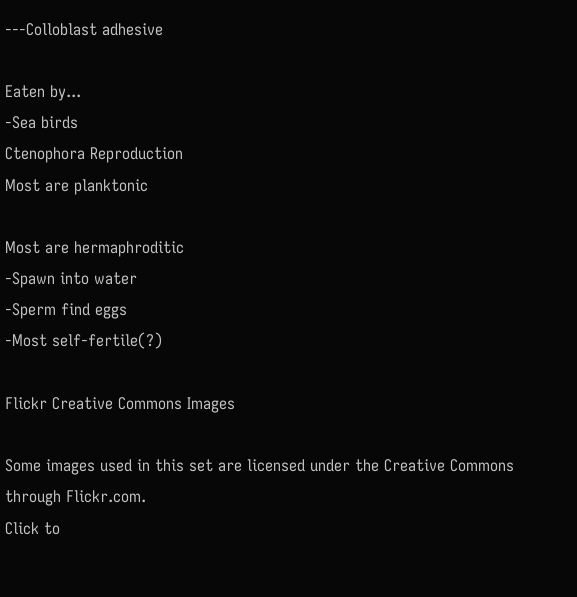---Colloblast adhesive

Eaten by...
-Sea birds
Ctenophora Reproduction
Most are planktonic

Most are hermaphroditic
-Spawn into water
-Sperm find eggs
-Most self-fertile(?)

Flickr Creative Commons Images

Some images used in this set are licensed under the Creative Commons through Flickr.com.
Click to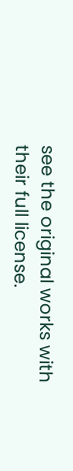see the original works with their full license.